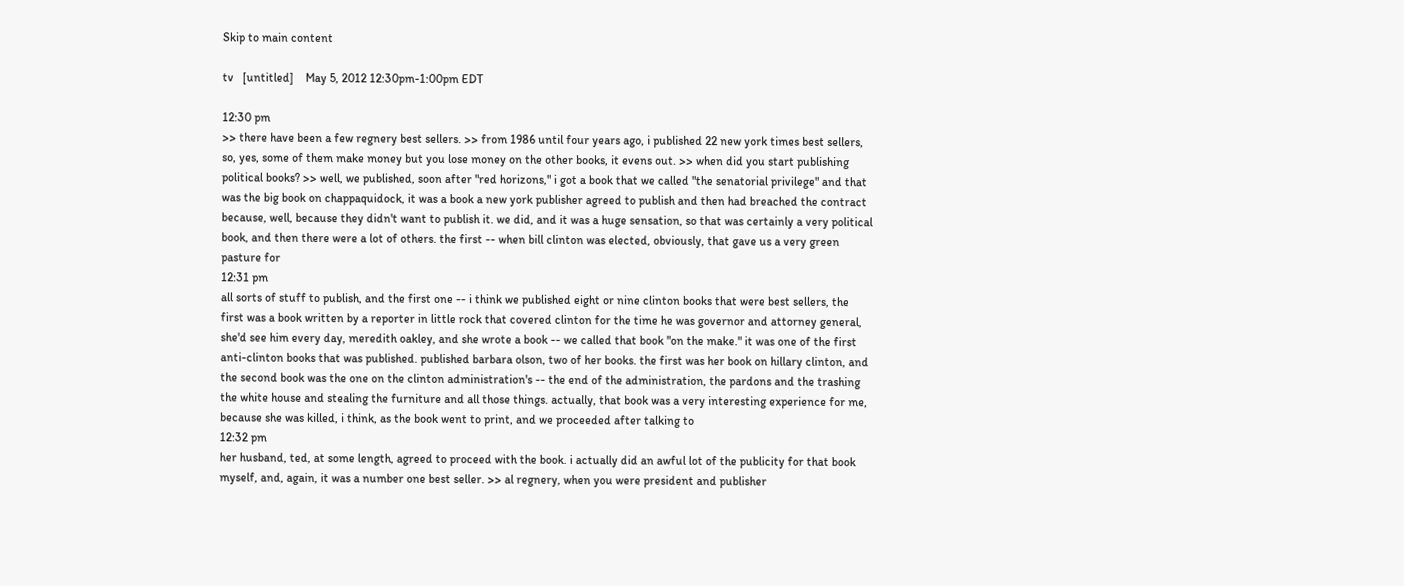Skip to main content

tv   [untitled]    May 5, 2012 12:30pm-1:00pm EDT

12:30 pm
>> there have been a few regnery best sellers. >> from 1986 until four years ago, i published 22 new york times best sellers, so, yes, some of them make money but you lose money on the other books, it evens out. >> when did you start publishing political books? >> well, we published, soon after "red horizons," i got a book that we called "the senatorial privilege" and that was the big book on chappaquidock, it was a book a new york publisher agreed to publish and then had breached the contract because, well, because they didn't want to publish it. we did, and it was a huge sensation, so that was certainly a very political book, and then there were a lot of others. the first -- when bill clinton was elected, obviously, that gave us a very green pasture for
12:31 pm
all sorts of stuff to publish, and the first one -- i think we published eight or nine clinton books that were best sellers, the first was a book written by a reporter in little rock that covered clinton for the time he was governor and attorney general, she'd see him every day, meredith oakley, and she wrote a book -- we called that book "on the make." it was one of the first anti-clinton books that was published. published barbara olson, two of her books. the first was her book on hillary clinton, and the second book was the one on the clinton administration's -- the end of the administration, the pardons and the trashing the white house and stealing the furniture and all those things. actually, that book was a very interesting experience for me, because she was killed, i think, as the book went to print, and we proceeded after talking to
12:32 pm
her husband, ted, at some length, agreed to proceed with the book. i actually did an awful lot of the publicity for that book myself, and, again, it was a number one best seller. >> al regnery, when you were president and publisher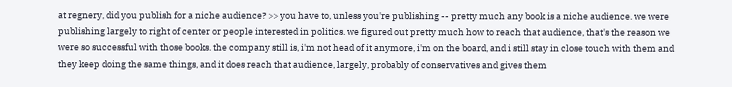at regnery, did you publish for a niche audience? >> you have to, unless you're publishing -- pretty much any book is a niche audience. we were publishing largely to right of center or people interested in politics. we figured out pretty much how to reach that audience, that's the reason we were so successful with those books. the company still is, i'm not head of it anymore, i'm on the board, and i still stay in close touch with them and they keep doing the same things, and it does reach that audience, largely, probably of conservatives and gives them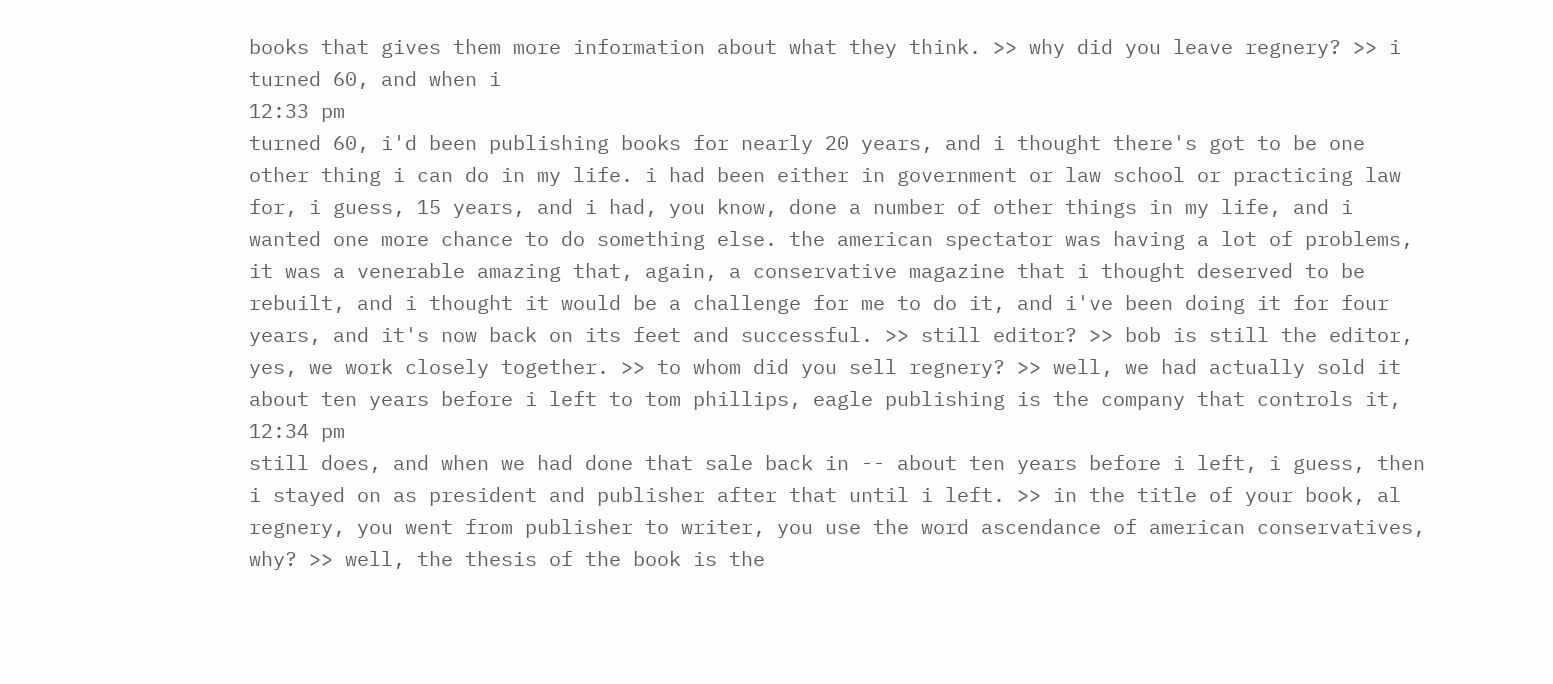books that gives them more information about what they think. >> why did you leave regnery? >> i turned 60, and when i
12:33 pm
turned 60, i'd been publishing books for nearly 20 years, and i thought there's got to be one other thing i can do in my life. i had been either in government or law school or practicing law for, i guess, 15 years, and i had, you know, done a number of other things in my life, and i wanted one more chance to do something else. the american spectator was having a lot of problems, it was a venerable amazing that, again, a conservative magazine that i thought deserved to be rebuilt, and i thought it would be a challenge for me to do it, and i've been doing it for four years, and it's now back on its feet and successful. >> still editor? >> bob is still the editor, yes, we work closely together. >> to whom did you sell regnery? >> well, we had actually sold it about ten years before i left to tom phillips, eagle publishing is the company that controls it,
12:34 pm
still does, and when we had done that sale back in -- about ten years before i left, i guess, then i stayed on as president and publisher after that until i left. >> in the title of your book, al regnery, you went from publisher to writer, you use the word ascendance of american conservatives, why? >> well, the thesis of the book is the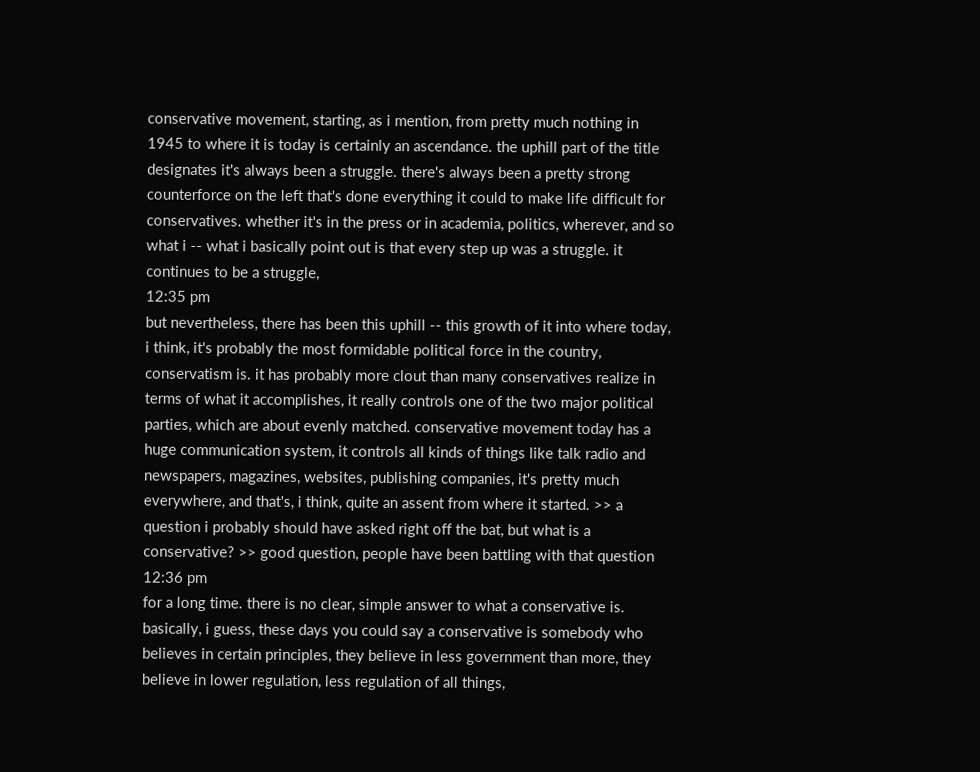conservative movement, starting, as i mention, from pretty much nothing in 1945 to where it is today is certainly an ascendance. the uphill part of the title designates it's always been a struggle. there's always been a pretty strong counterforce on the left that's done everything it could to make life difficult for conservatives. whether it's in the press or in academia, politics, wherever, and so what i -- what i basically point out is that every step up was a struggle. it continues to be a struggle,
12:35 pm
but nevertheless, there has been this uphill -- this growth of it into where today, i think, it's probably the most formidable political force in the country, conservatism is. it has probably more clout than many conservatives realize in terms of what it accomplishes, it really controls one of the two major political parties, which are about evenly matched. conservative movement today has a huge communication system, it controls all kinds of things like talk radio and newspapers, magazines, websites, publishing companies, it's pretty much everywhere, and that's, i think, quite an assent from where it started. >> a question i probably should have asked right off the bat, but what is a conservative? >> good question, people have been battling with that question
12:36 pm
for a long time. there is no clear, simple answer to what a conservative is. basically, i guess, these days you could say a conservative is somebody who believes in certain principles, they believe in less government than more, they believe in lower regulation, less regulation of all things,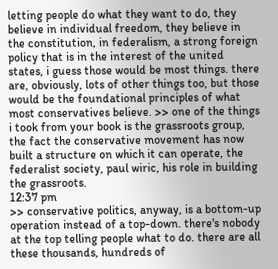letting people do what they want to do, they believe in individual freedom, they believe in the constitution, in federalism, a strong foreign policy that is in the interest of the united states, i guess those would be most things. there are, obviously, lots of other things too, but those would be the foundational principles of what most conservatives believe. >> one of the things i took from your book is the grassroots group, the fact the conservative movement has now built a structure on which it can operate, the federalist society, paul wiric, his role in building the grassroots.
12:37 pm
>> conservative politics, anyway, is a bottom-up operation instead of a top-down. there's nobody at the top telling people what to do. there are all these thousands, hundreds of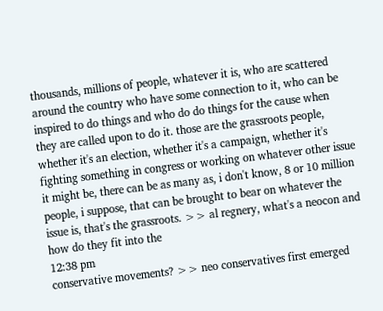thousands, millions of people, whatever it is, who are scattered around the country who have some connection to it, who can be inspired to do things and who do do things for the cause when they are called upon to do it. those are the grassroots people, whether it's an election, whether it's a campaign, whether it's fighting something in congress or working on whatever other issue it might be, there can be as many as, i don't know, 8 or 10 million people, i suppose, that can be brought to bear on whatever the issue is, that's the grassroots. >> al regnery, what's a neocon and how do they fit into the
12:38 pm
conservative movements? >> neo conservatives first emerged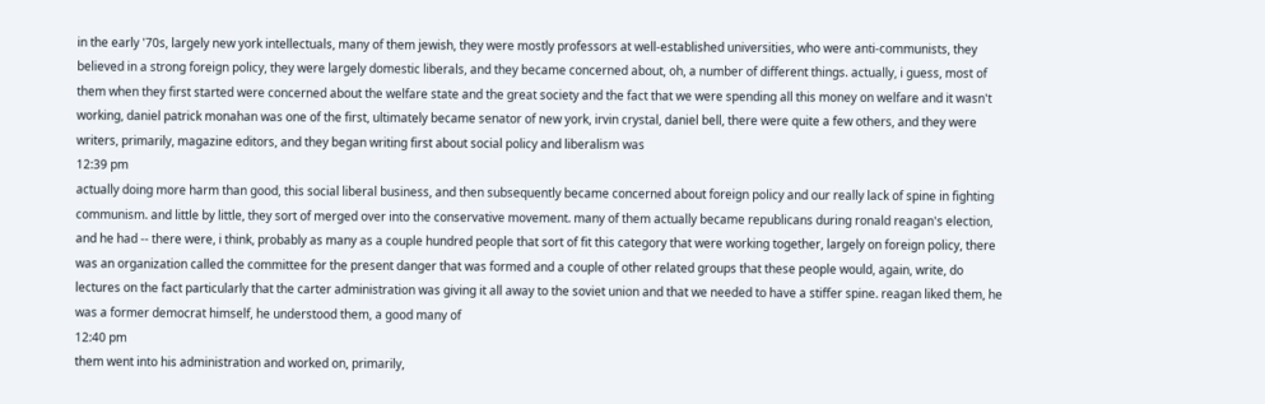in the early '70s, largely new york intellectuals, many of them jewish, they were mostly professors at well-established universities, who were anti-communists, they believed in a strong foreign policy, they were largely domestic liberals, and they became concerned about, oh, a number of different things. actually, i guess, most of them when they first started were concerned about the welfare state and the great society and the fact that we were spending all this money on welfare and it wasn't working, daniel patrick monahan was one of the first, ultimately became senator of new york, irvin crystal, daniel bell, there were quite a few others, and they were writers, primarily, magazine editors, and they began writing first about social policy and liberalism was
12:39 pm
actually doing more harm than good, this social liberal business, and then subsequently became concerned about foreign policy and our really lack of spine in fighting communism. and little by little, they sort of merged over into the conservative movement. many of them actually became republicans during ronald reagan's election, and he had -- there were, i think, probably as many as a couple hundred people that sort of fit this category that were working together, largely on foreign policy, there was an organization called the committee for the present danger that was formed and a couple of other related groups that these people would, again, write, do lectures on the fact particularly that the carter administration was giving it all away to the soviet union and that we needed to have a stiffer spine. reagan liked them, he was a former democrat himself, he understood them, a good many of
12:40 pm
them went into his administration and worked on, primarily,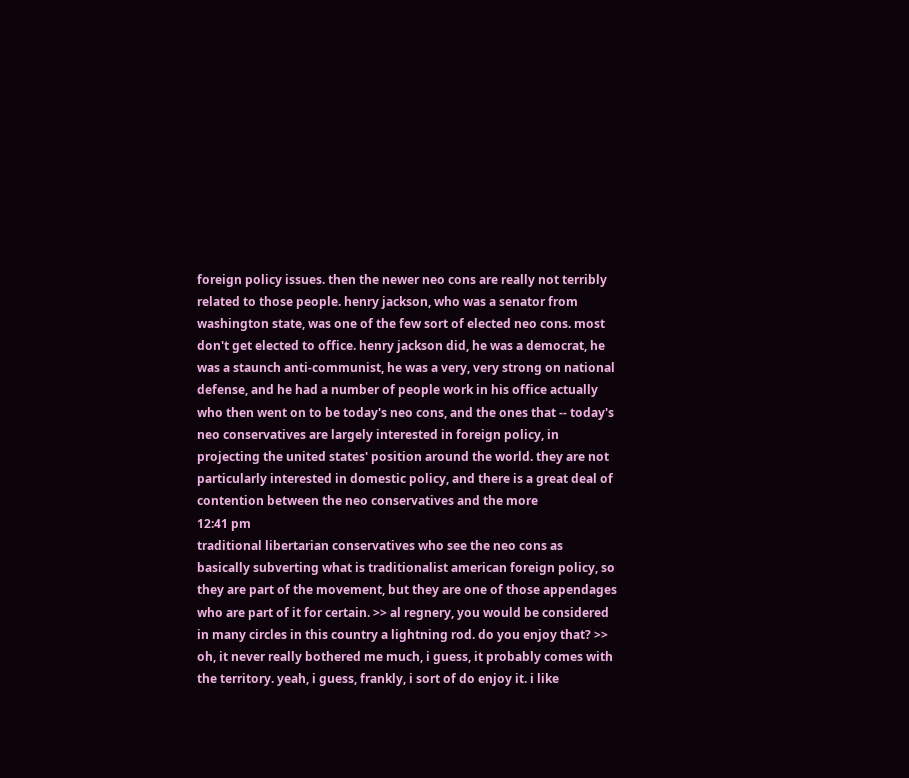foreign policy issues. then the newer neo cons are really not terribly related to those people. henry jackson, who was a senator from washington state, was one of the few sort of elected neo cons. most don't get elected to office. henry jackson did, he was a democrat, he was a staunch anti-communist, he was a very, very strong on national defense, and he had a number of people work in his office actually who then went on to be today's neo cons, and the ones that -- today's neo conservatives are largely interested in foreign policy, in projecting the united states' position around the world. they are not particularly interested in domestic policy, and there is a great deal of contention between the neo conservatives and the more
12:41 pm
traditional libertarian conservatives who see the neo cons as basically subverting what is traditionalist american foreign policy, so they are part of the movement, but they are one of those appendages who are part of it for certain. >> al regnery, you would be considered in many circles in this country a lightning rod. do you enjoy that? >> oh, it never really bothered me much, i guess, it probably comes with the territory. yeah, i guess, frankly, i sort of do enjoy it. i like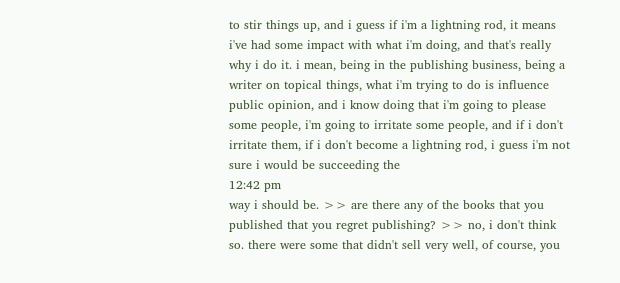to stir things up, and i guess if i'm a lightning rod, it means i've had some impact with what i'm doing, and that's really why i do it. i mean, being in the publishing business, being a writer on topical things, what i'm trying to do is influence public opinion, and i know doing that i'm going to please some people, i'm going to irritate some people, and if i don't irritate them, if i don't become a lightning rod, i guess i'm not sure i would be succeeding the
12:42 pm
way i should be. >> are there any of the books that you published that you regret publishing? >> no, i don't think so. there were some that didn't sell very well, of course, you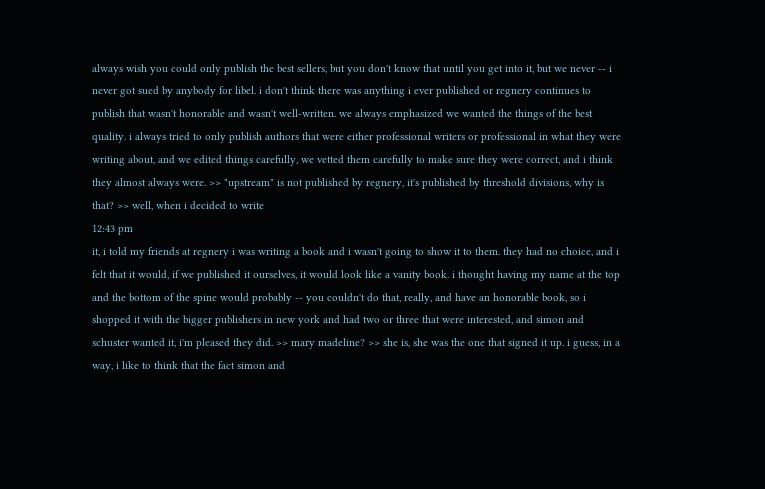always wish you could only publish the best sellers, but you don't know that until you get into it, but we never -- i never got sued by anybody for libel. i don't think there was anything i ever published or regnery continues to publish that wasn't honorable and wasn't well-written. we always emphasized we wanted the things of the best quality. i always tried to only publish authors that were either professional writers or professional in what they were writing about, and we edited things carefully, we vetted them carefully to make sure they were correct, and i think they almost always were. >> "upstream" is not published by regnery, it's published by threshold divisions, why is that? >> well, when i decided to write
12:43 pm
it, i told my friends at regnery i was writing a book and i wasn't going to show it to them. they had no choice, and i felt that it would, if we published it ourselves, it would look like a vanity book. i thought having my name at the top and the bottom of the spine would probably -- you couldn't do that, really, and have an honorable book, so i shopped it with the bigger publishers in new york and had two or three that were interested, and simon and schuster wanted it, i'm pleased they did. >> mary madeline? >> she is, she was the one that signed it up. i guess, in a way, i like to think that the fact simon and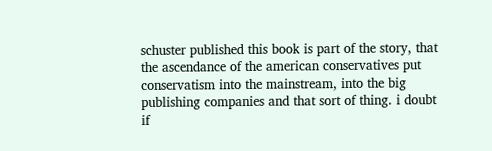schuster published this book is part of the story, that the ascendance of the american conservatives put conservatism into the mainstream, into the big publishing companies and that sort of thing. i doubt if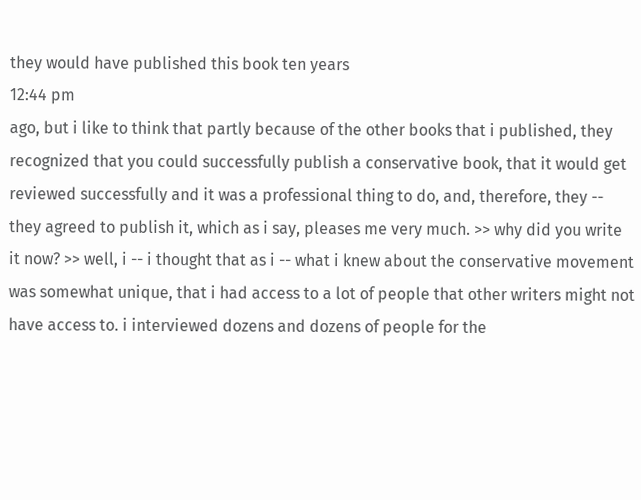they would have published this book ten years
12:44 pm
ago, but i like to think that partly because of the other books that i published, they recognized that you could successfully publish a conservative book, that it would get reviewed successfully and it was a professional thing to do, and, therefore, they -- they agreed to publish it, which as i say, pleases me very much. >> why did you write it now? >> well, i -- i thought that as i -- what i knew about the conservative movement was somewhat unique, that i had access to a lot of people that other writers might not have access to. i interviewed dozens and dozens of people for the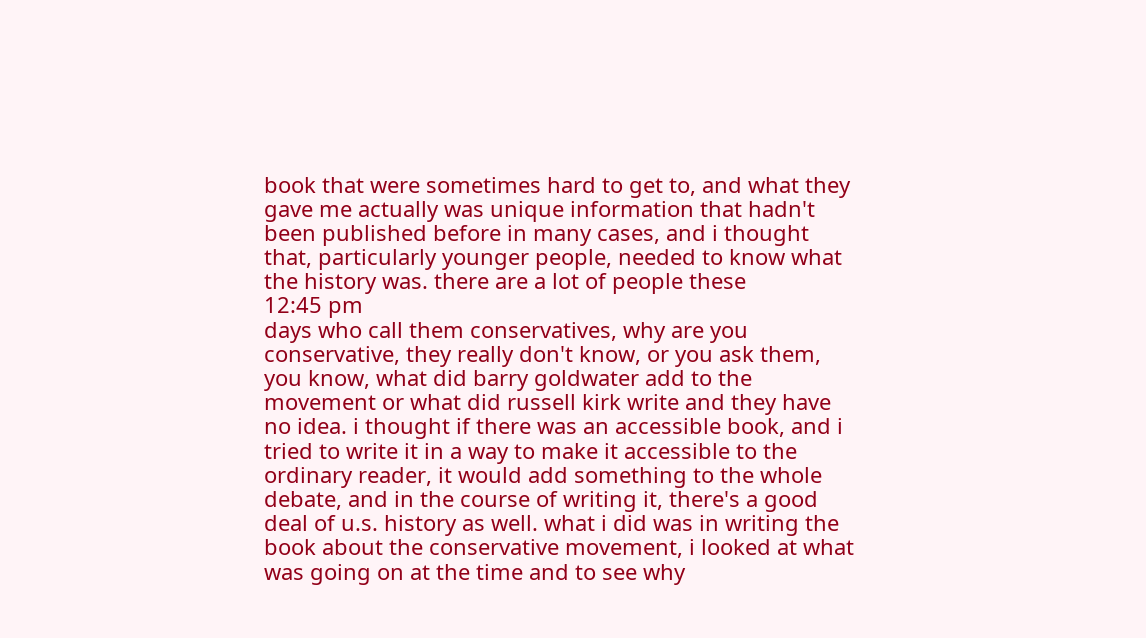book that were sometimes hard to get to, and what they gave me actually was unique information that hadn't been published before in many cases, and i thought that, particularly younger people, needed to know what the history was. there are a lot of people these
12:45 pm
days who call them conservatives, why are you conservative, they really don't know, or you ask them, you know, what did barry goldwater add to the movement or what did russell kirk write and they have no idea. i thought if there was an accessible book, and i tried to write it in a way to make it accessible to the ordinary reader, it would add something to the whole debate, and in the course of writing it, there's a good deal of u.s. history as well. what i did was in writing the book about the conservative movement, i looked at what was going on at the time and to see why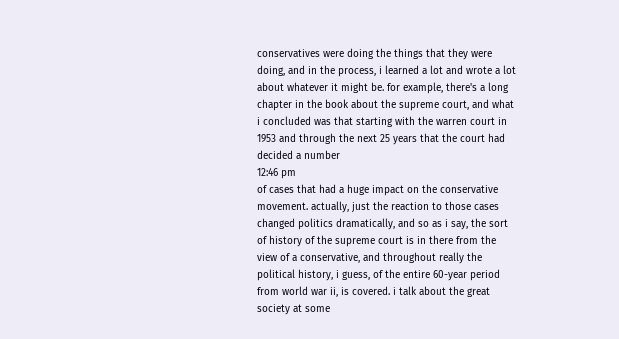conservatives were doing the things that they were doing, and in the process, i learned a lot and wrote a lot about whatever it might be. for example, there's a long chapter in the book about the supreme court, and what i concluded was that starting with the warren court in 1953 and through the next 25 years that the court had decided a number
12:46 pm
of cases that had a huge impact on the conservative movement. actually, just the reaction to those cases changed politics dramatically, and so as i say, the sort of history of the supreme court is in there from the view of a conservative, and throughout really the political history, i guess, of the entire 60-year period from world war ii, is covered. i talk about the great society at some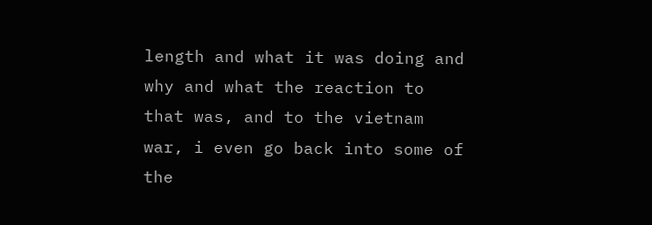length and what it was doing and why and what the reaction to that was, and to the vietnam war, i even go back into some of the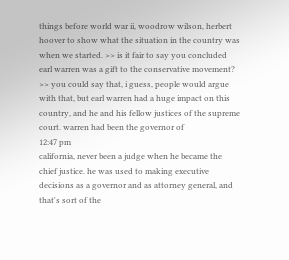things before world war ii, woodrow wilson, herbert hoover to show what the situation in the country was when we started. >> is it fair to say you concluded earl warren was a gift to the conservative movement? >> you could say that, i guess, people would argue with that, but earl warren had a huge impact on this country, and he and his fellow justices of the supreme court. warren had been the governor of
12:47 pm
california, never been a judge when he became the chief justice. he was used to making executive decisions as a governor and as attorney general, and that's sort of the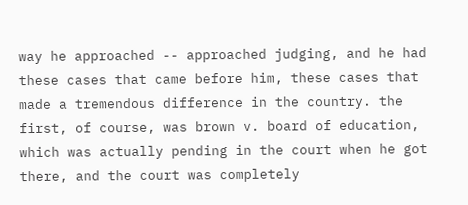way he approached -- approached judging, and he had these cases that came before him, these cases that made a tremendous difference in the country. the first, of course, was brown v. board of education, which was actually pending in the court when he got there, and the court was completely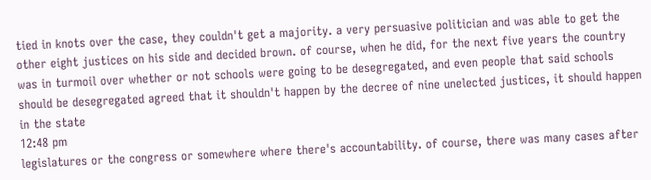tied in knots over the case, they couldn't get a majority. a very persuasive politician and was able to get the other eight justices on his side and decided brown. of course, when he did, for the next five years the country was in turmoil over whether or not schools were going to be desegregated, and even people that said schools should be desegregated agreed that it shouldn't happen by the decree of nine unelected justices, it should happen in the state
12:48 pm
legislatures or the congress or somewhere where there's accountability. of course, there was many cases after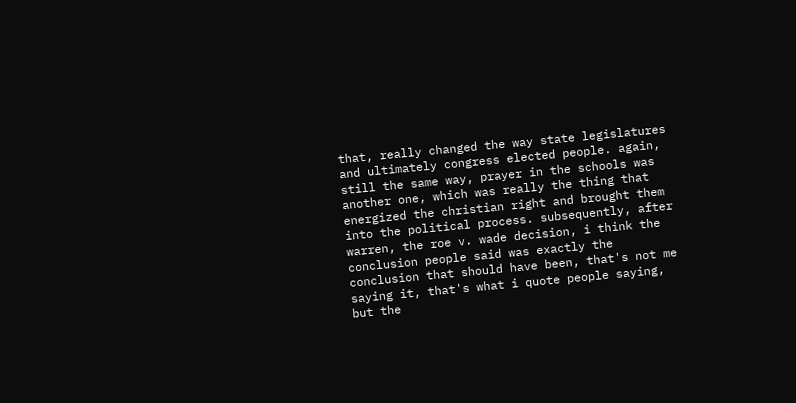that, really changed the way state legislatures and ultimately congress elected people. again, still the same way, prayer in the schools was another one, which was really the thing that energized the christian right and brought them into the political process. subsequently, after warren, the roe v. wade decision, i think the conclusion people said was exactly the conclusion that should have been, that's not me saying it, that's what i quote people saying, but the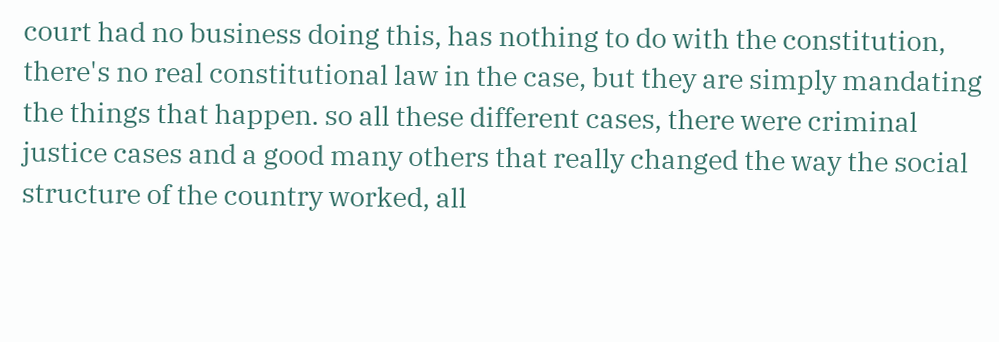court had no business doing this, has nothing to do with the constitution, there's no real constitutional law in the case, but they are simply mandating the things that happen. so all these different cases, there were criminal justice cases and a good many others that really changed the way the social structure of the country worked, all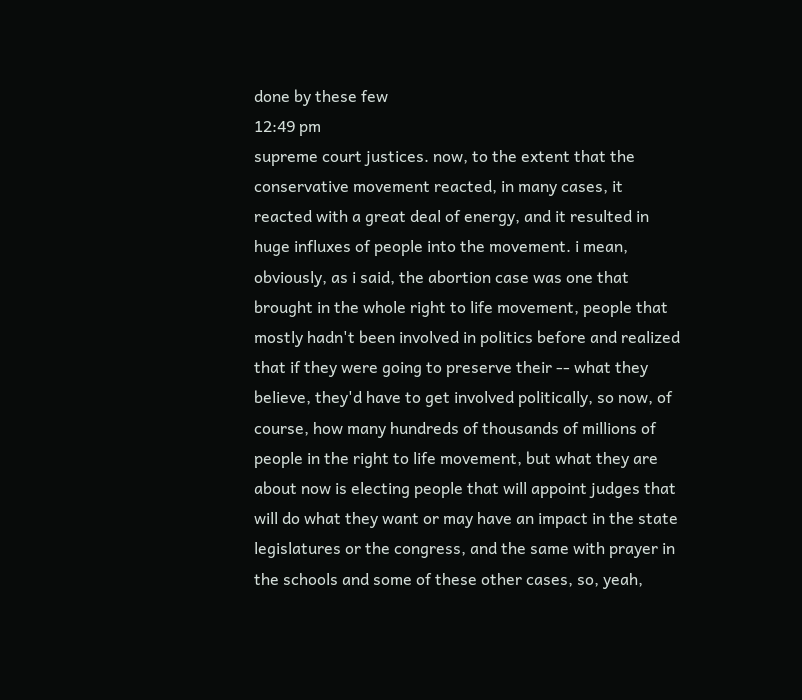done by these few
12:49 pm
supreme court justices. now, to the extent that the conservative movement reacted, in many cases, it reacted with a great deal of energy, and it resulted in huge influxes of people into the movement. i mean, obviously, as i said, the abortion case was one that brought in the whole right to life movement, people that mostly hadn't been involved in politics before and realized that if they were going to preserve their -- what they believe, they'd have to get involved politically, so now, of course, how many hundreds of thousands of millions of people in the right to life movement, but what they are about now is electing people that will appoint judges that will do what they want or may have an impact in the state legislatures or the congress, and the same with prayer in the schools and some of these other cases, so, yeah,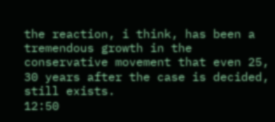the reaction, i think, has been a tremendous growth in the conservative movement that even 25, 30 years after the case is decided, still exists.
12:50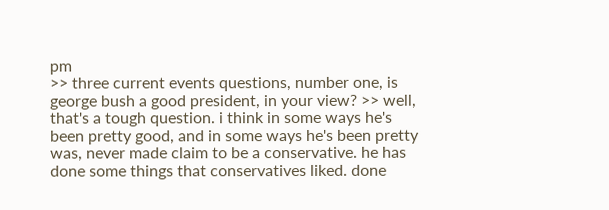pm
>> three current events questions, number one, is george bush a good president, in your view? >> well, that's a tough question. i think in some ways he's been pretty good, and in some ways he's been pretty was, never made claim to be a conservative. he has done some things that conservatives liked. done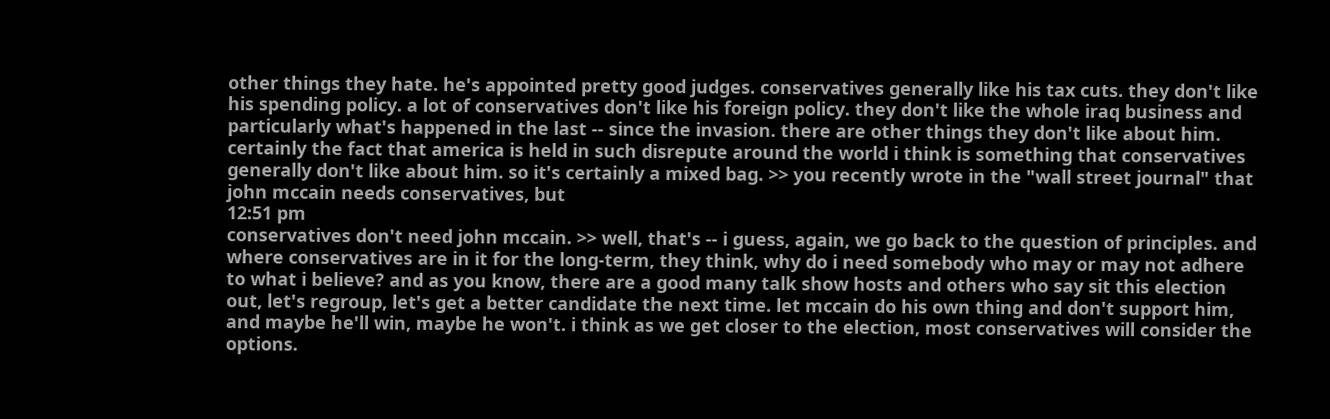other things they hate. he's appointed pretty good judges. conservatives generally like his tax cuts. they don't like his spending policy. a lot of conservatives don't like his foreign policy. they don't like the whole iraq business and particularly what's happened in the last -- since the invasion. there are other things they don't like about him. certainly the fact that america is held in such disrepute around the world i think is something that conservatives generally don't like about him. so it's certainly a mixed bag. >> you recently wrote in the "wall street journal" that john mccain needs conservatives, but
12:51 pm
conservatives don't need john mccain. >> well, that's -- i guess, again, we go back to the question of principles. and where conservatives are in it for the long-term, they think, why do i need somebody who may or may not adhere to what i believe? and as you know, there are a good many talk show hosts and others who say sit this election out, let's regroup, let's get a better candidate the next time. let mccain do his own thing and don't support him, and maybe he'll win, maybe he won't. i think as we get closer to the election, most conservatives will consider the options.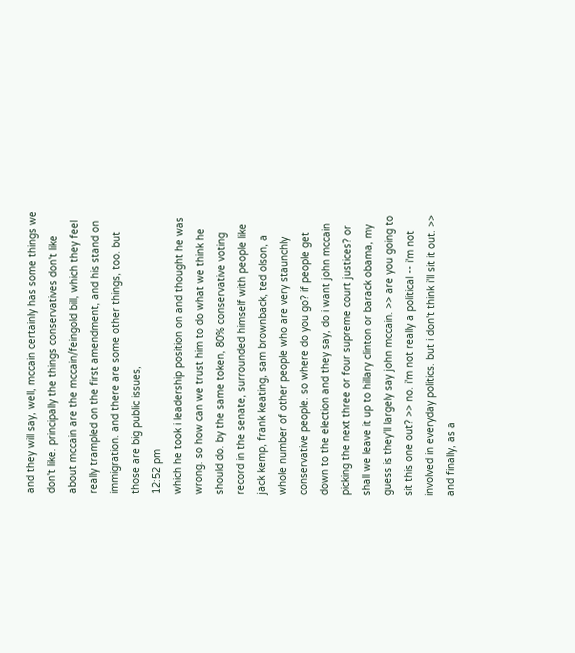and they will say, well, mccain certainly has some things we don't like. principally the things conservatives don't like about mccain are the mccain/feingold bill, which they feel really trampled on the first amendment, and his stand on immigration. and there are some other things, too. but those are big public issues,
12:52 pm
which he took i leadership position on and thought he was wrong. so how can we trust him to do what we think he should do. by the same token, 80% conservative voting record in the senate, surrounded himself with people like jack kemp, frank keating, sam brownback, ted olson, a whole number of other people who are very staunchly conservative people. so where do you go? if people get down to the election and they say, do i want john mccain picking the next three or four supreme court justices? or shall we leave it up to hillary clinton or barack obama, my guess is they'll largely say john mccain. >> are you going to sit this one out? >> no. i'm not really a political -- i'm not involved in everyday politics. but i don't think i'll sit it out. >> and finally, as a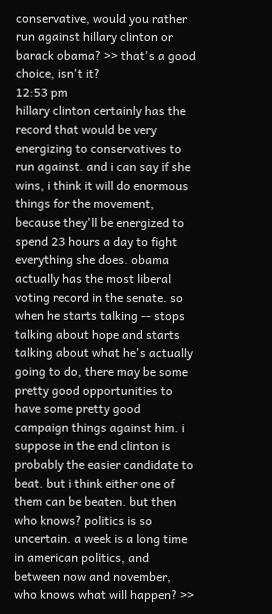conservative, would you rather run against hillary clinton or barack obama? >> that's a good choice, isn't it?
12:53 pm
hillary clinton certainly has the record that would be very energizing to conservatives to run against. and i can say if she wins, i think it will do enormous things for the movement, because they'll be energized to spend 23 hours a day to fight everything she does. obama actually has the most liberal voting record in the senate. so when he starts talking -- stops talking about hope and starts talking about what he's actually going to do, there may be some pretty good opportunities to have some pretty good campaign things against him. i suppose in the end clinton is probably the easier candidate to beat. but i think either one of them can be beaten. but then who knows? politics is so uncertain. a week is a long time in american politics, and between now and november, who knows what will happen? >>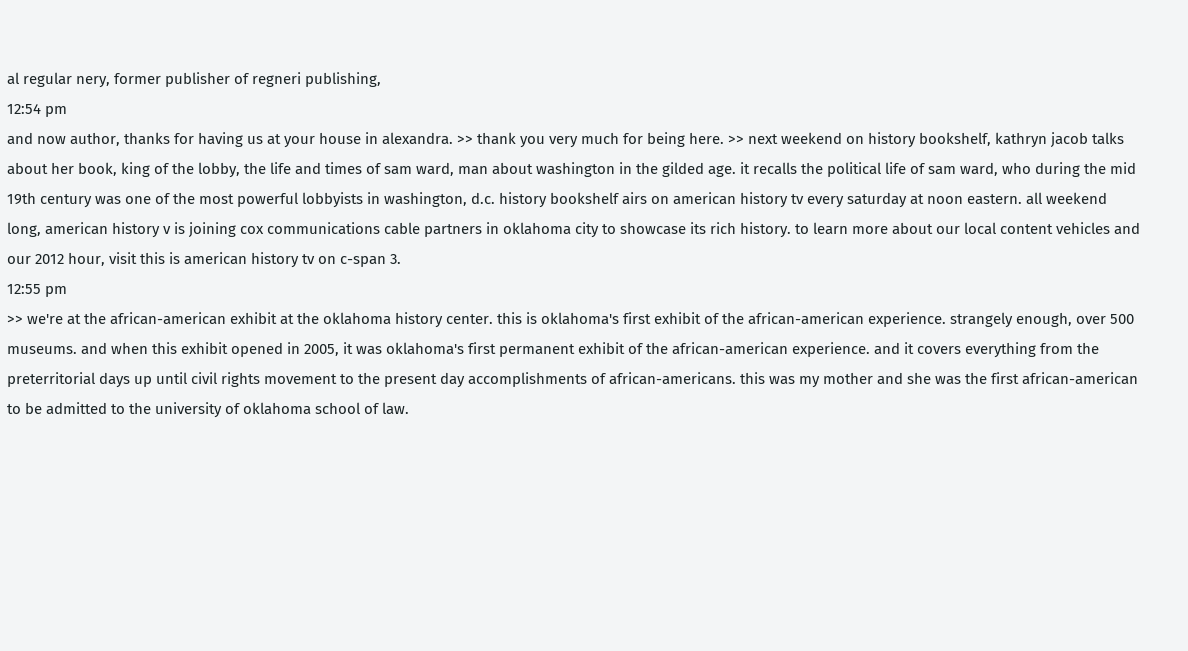al regular nery, former publisher of regneri publishing,
12:54 pm
and now author, thanks for having us at your house in alexandra. >> thank you very much for being here. >> next weekend on history bookshelf, kathryn jacob talks about her book, king of the lobby, the life and times of sam ward, man about washington in the gilded age. it recalls the political life of sam ward, who during the mid 19th century was one of the most powerful lobbyists in washington, d.c. history bookshelf airs on american history tv every saturday at noon eastern. all weekend long, american history v is joining cox communications cable partners in oklahoma city to showcase its rich history. to learn more about our local content vehicles and our 2012 hour, visit this is american history tv on c-span 3.
12:55 pm
>> we're at the african-american exhibit at the oklahoma history center. this is oklahoma's first exhibit of the african-american experience. strangely enough, over 500 museums. and when this exhibit opened in 2005, it was oklahoma's first permanent exhibit of the african-american experience. and it covers everything from the preterritorial days up until civil rights movement to the present day accomplishments of african-americans. this was my mother and she was the first african-american to be admitted to the university of oklahoma school of law.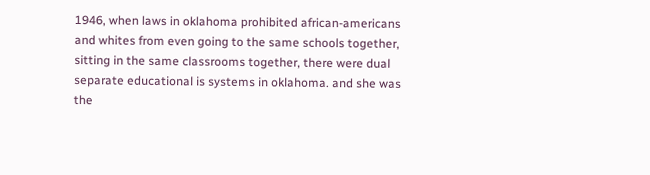1946, when laws in oklahoma prohibited african-americans and whites from even going to the same schools together, sitting in the same classrooms together, there were dual separate educational is systems in oklahoma. and she was the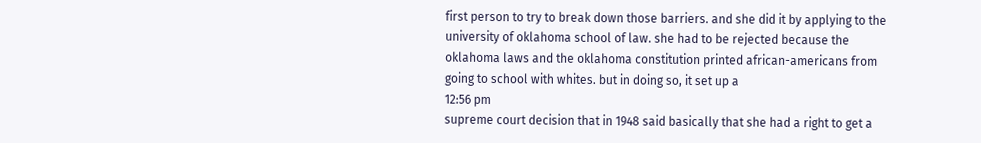first person to try to break down those barriers. and she did it by applying to the university of oklahoma school of law. she had to be rejected because the oklahoma laws and the oklahoma constitution printed african-americans from going to school with whites. but in doing so, it set up a
12:56 pm
supreme court decision that in 1948 said basically that she had a right to get a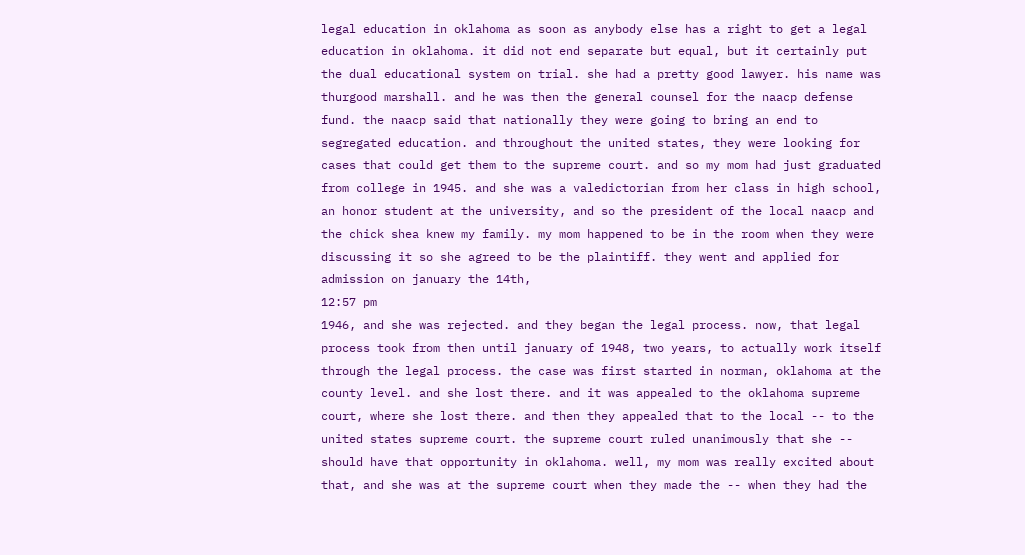legal education in oklahoma as soon as anybody else has a right to get a legal education in oklahoma. it did not end separate but equal, but it certainly put the dual educational system on trial. she had a pretty good lawyer. his name was thurgood marshall. and he was then the general counsel for the naacp defense fund. the naacp said that nationally they were going to bring an end to segregated education. and throughout the united states, they were looking for cases that could get them to the supreme court. and so my mom had just graduated from college in 1945. and she was a valedictorian from her class in high school, an honor student at the university, and so the president of the local naacp and the chick shea knew my family. my mom happened to be in the room when they were discussing it so she agreed to be the plaintiff. they went and applied for admission on january the 14th,
12:57 pm
1946, and she was rejected. and they began the legal process. now, that legal process took from then until january of 1948, two years, to actually work itself through the legal process. the case was first started in norman, oklahoma at the county level. and she lost there. and it was appealed to the oklahoma supreme court, where she lost there. and then they appealed that to the local -- to the united states supreme court. the supreme court ruled unanimously that she -- should have that opportunity in oklahoma. well, my mom was really excited about that, and she was at the supreme court when they made the -- when they had the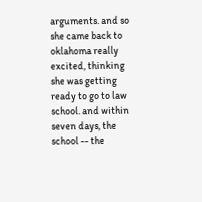arguments. and so she came back to oklahoma really excited, thinking she was getting ready to go to law school. and within seven days, the school -- the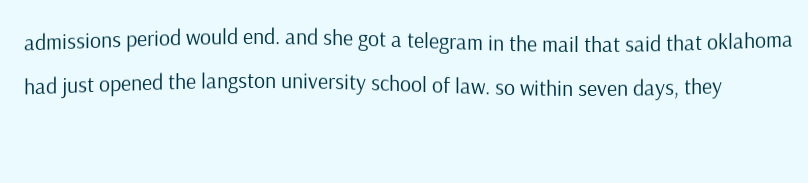admissions period would end. and she got a telegram in the mail that said that oklahoma had just opened the langston university school of law. so within seven days, they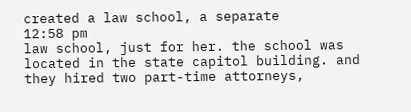created a law school, a separate
12:58 pm
law school, just for her. the school was located in the state capitol building. and they hired two part-time attorneys,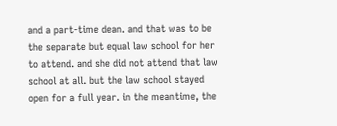and a part-time dean. and that was to be the separate but equal law school for her to attend. and she did not attend that law school at all. but the law school stayed open for a full year. in the meantime, the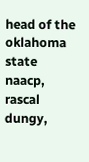head of the oklahoma state naacp, rascal dungy,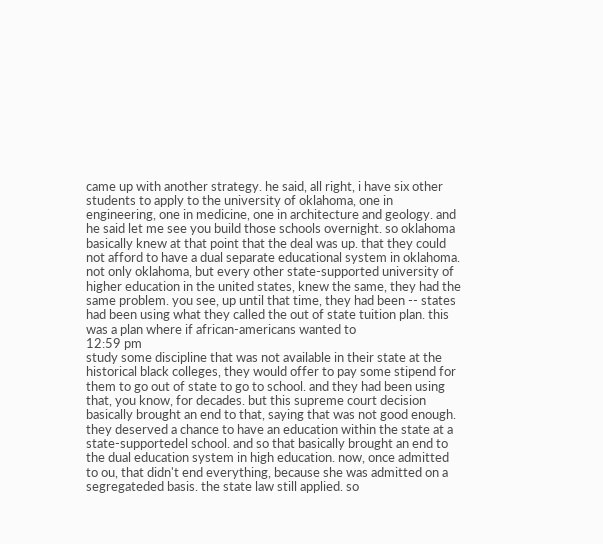came up with another strategy. he said, all right, i have six other students to apply to the university of oklahoma, one in engineering, one in medicine, one in architecture and geology. and he said let me see you build those schools overnight. so oklahoma basically knew at that point that the deal was up. that they could not afford to have a dual separate educational system in oklahoma. not only oklahoma, but every other state-supported university of higher education in the united states, knew the same, they had the same problem. you see, up until that time, they had been -- states had been using what they called the out of state tuition plan. this was a plan where if african-americans wanted to
12:59 pm
study some discipline that was not available in their state at the historical black colleges, they would offer to pay some stipend for them to go out of state to go to school. and they had been using that, you know, for decades. but this supreme court decision basically brought an end to that, saying that was not good enough. they deserved a chance to have an education within the state at a state-supportedel school. and so that basically brought an end to the dual education system in high education. now, once admitted to ou, that didn't end everything, because she was admitted on a segregateded basis. the state law still applied. so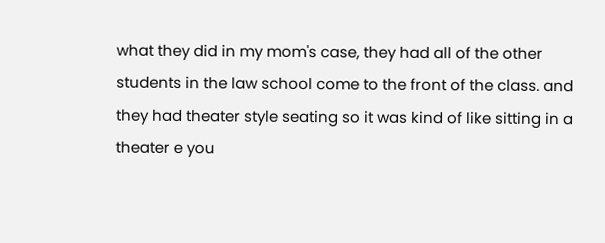what they did in my mom's case, they had all of the other students in the law school come to the front of the class. and they had theater style seating so it was kind of like sitting in a theater e you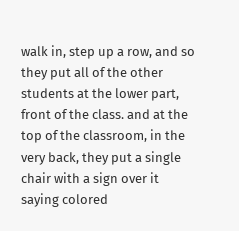walk in, step up a row, and so they put all of the other students at the lower part, front of the class. and at the top of the classroom, in the very back, they put a single chair with a sign over it saying colored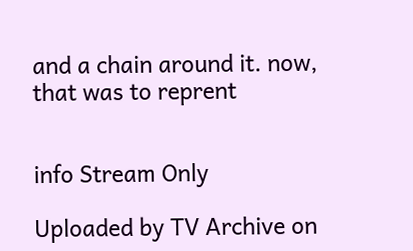and a chain around it. now, that was to reprent


info Stream Only

Uploaded by TV Archive on